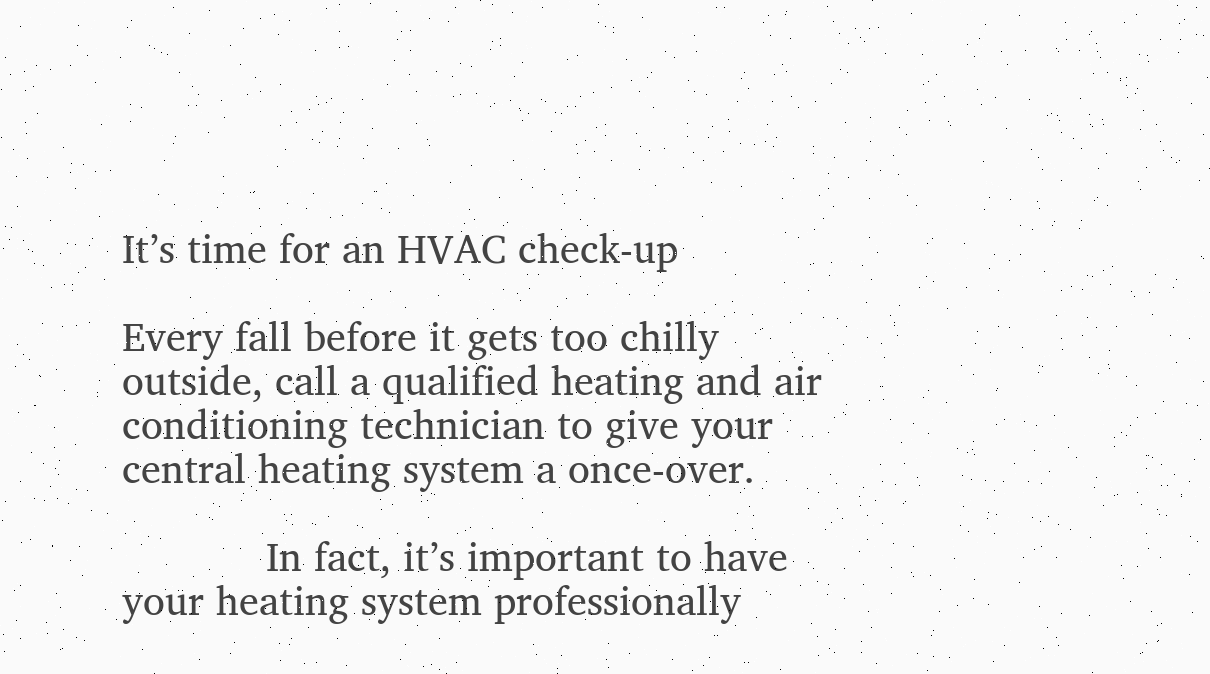It’s time for an HVAC check-up

Every fall before it gets too chilly outside, call a qualified heating and air conditioning technician to give your central heating system a once-over.

            In fact, it’s important to have your heating system professionally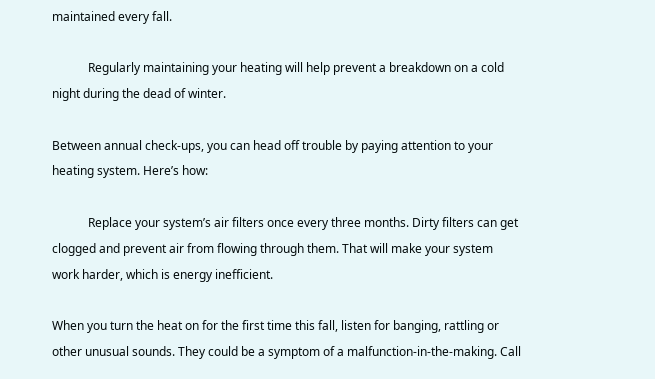maintained every fall.

            Regularly maintaining your heating will help prevent a breakdown on a cold night during the dead of winter.

Between annual check-ups, you can head off trouble by paying attention to your heating system. Here’s how:

            Replace your system’s air filters once every three months. Dirty filters can get clogged and prevent air from flowing through them. That will make your system work harder, which is energy inefficient.

When you turn the heat on for the first time this fall, listen for banging, rattling or other unusual sounds. They could be a symptom of a malfunction-in-the-making. Call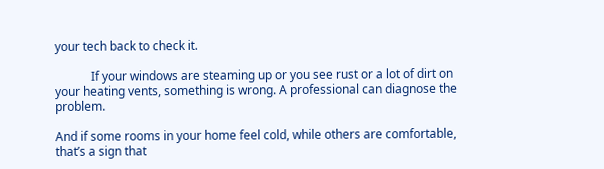your tech back to check it.

            If your windows are steaming up or you see rust or a lot of dirt on your heating vents, something is wrong. A professional can diagnose the problem.

And if some rooms in your home feel cold, while others are comfortable, that’s a sign that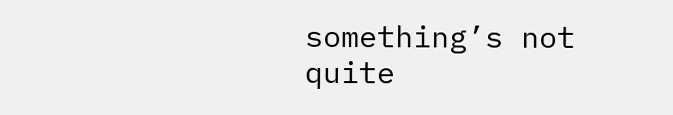something’s not quite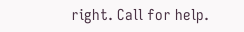right. Call for help.